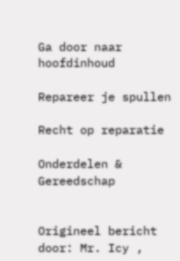Ga door naar hoofdinhoud

Repareer je spullen

Recht op reparatie

Onderdelen & Gereedschap


Origineel bericht door: Mr. Icy ,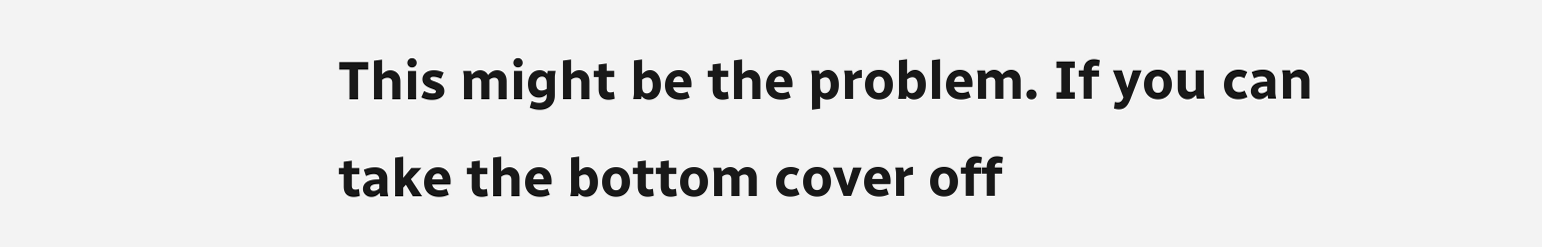This might be the problem. If you can take the bottom cover off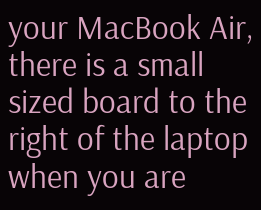your MacBook Air, there is a small sized board to the right of the laptop when you are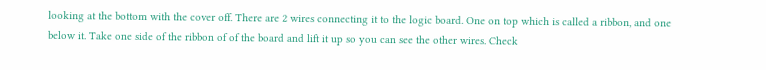looking at the bottom with the cover off. There are 2 wires connecting it to the logic board. One on top which is called a ribbon, and one below it. Take one side of the ribbon of of the board and lift it up so you can see the other wires. Check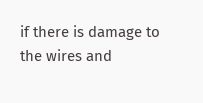if there is damage to the wires and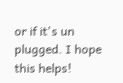or if it's un plugged. I hope this helps!